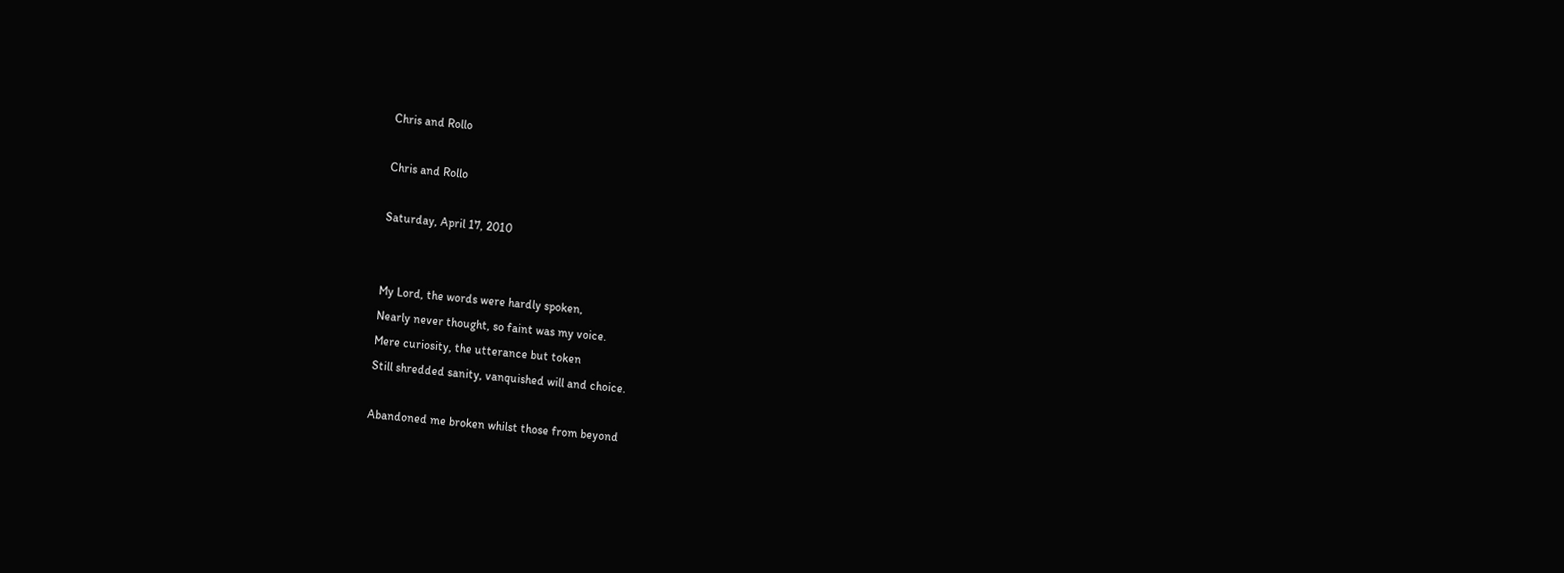Chris and Rollo

Chris and Rollo

Saturday, April 17, 2010


My Lord, the words were hardly spoken,
Nearly never thought, so faint was my voice.
Mere curiosity, the utterance but token
Still shredded sanity, vanquished will and choice.

Abandoned me broken whilst those from beyond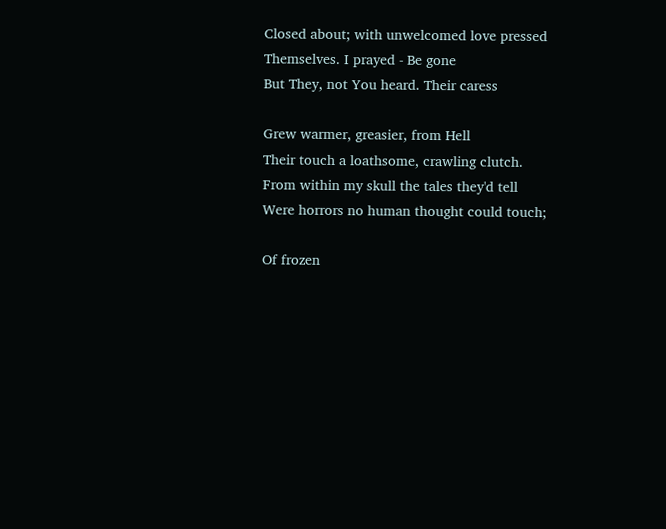Closed about; with unwelcomed love pressed
Themselves. I prayed - Be gone
But They, not You heard. Their caress

Grew warmer, greasier, from Hell
Their touch a loathsome, crawling clutch.
From within my skull the tales they'd tell
Were horrors no human thought could touch;

Of frozen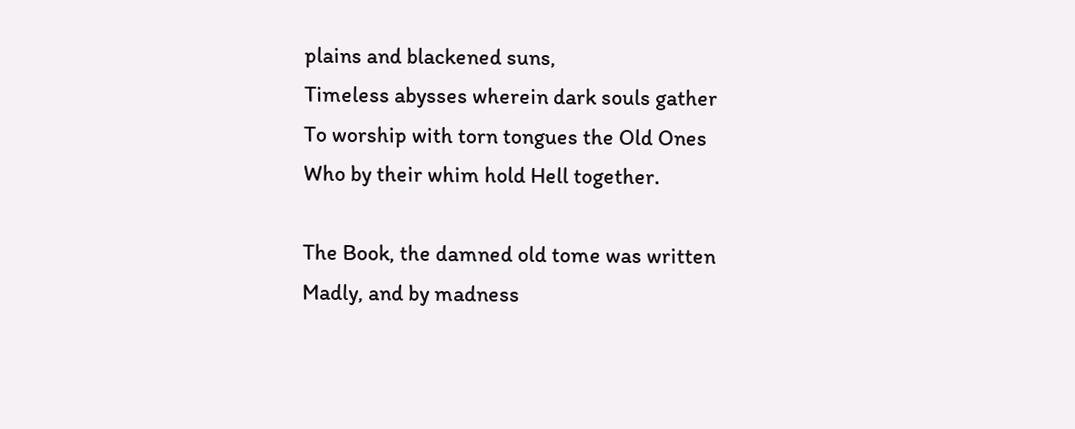plains and blackened suns,
Timeless abysses wherein dark souls gather
To worship with torn tongues the Old Ones
Who by their whim hold Hell together.

The Book, the damned old tome was written
Madly, and by madness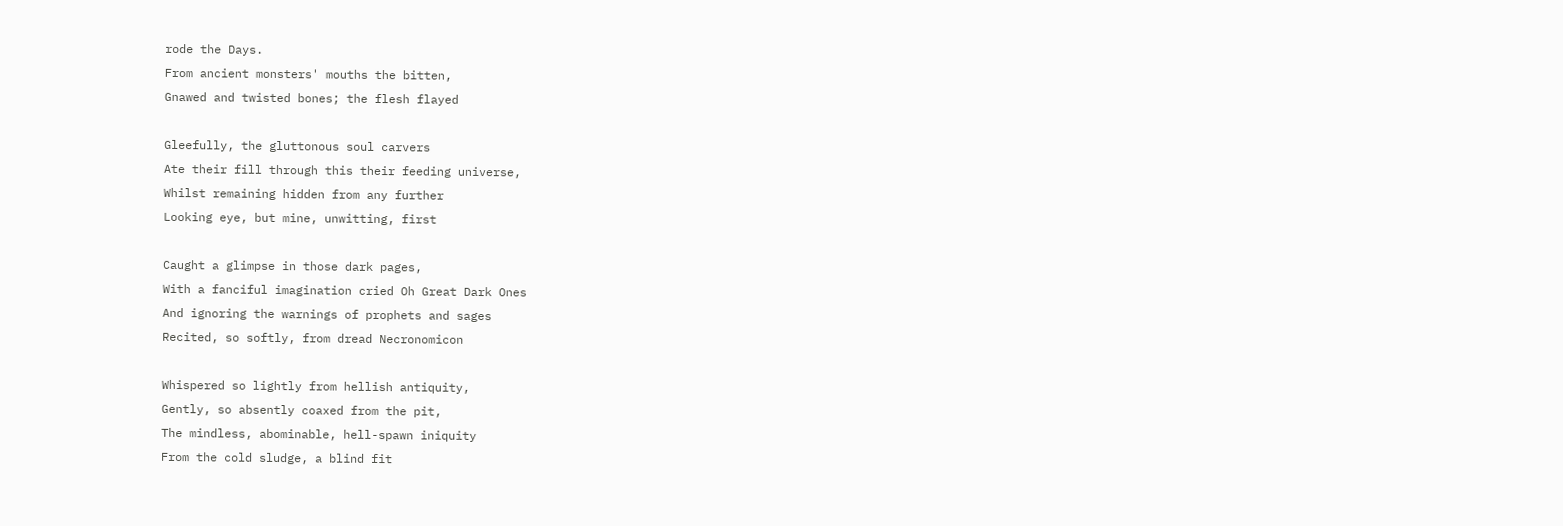rode the Days.
From ancient monsters' mouths the bitten,
Gnawed and twisted bones; the flesh flayed

Gleefully, the gluttonous soul carvers
Ate their fill through this their feeding universe,
Whilst remaining hidden from any further
Looking eye, but mine, unwitting, first

Caught a glimpse in those dark pages,
With a fanciful imagination cried Oh Great Dark Ones
And ignoring the warnings of prophets and sages
Recited, so softly, from dread Necronomicon

Whispered so lightly from hellish antiquity,
Gently, so absently coaxed from the pit,
The mindless, abominable, hell-spawn iniquity
From the cold sludge, a blind fit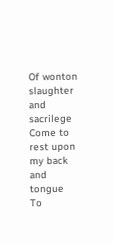Of wonton slaughter and sacrilege
Come to rest upon my back and tongue
To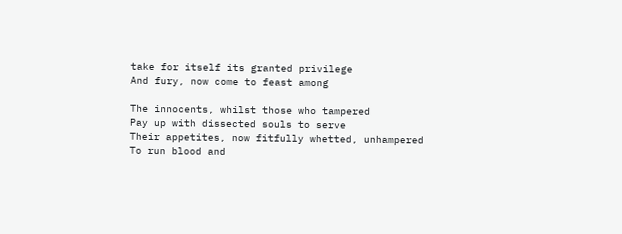take for itself its granted privilege
And fury, now come to feast among

The innocents, whilst those who tampered
Pay up with dissected souls to serve
Their appetites, now fitfully whetted, unhampered
To run blood and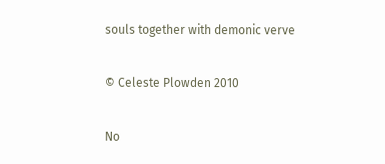souls together with demonic verve

© Celeste Plowden 2010

No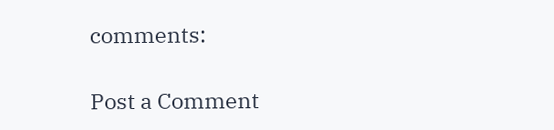comments:

Post a Comment